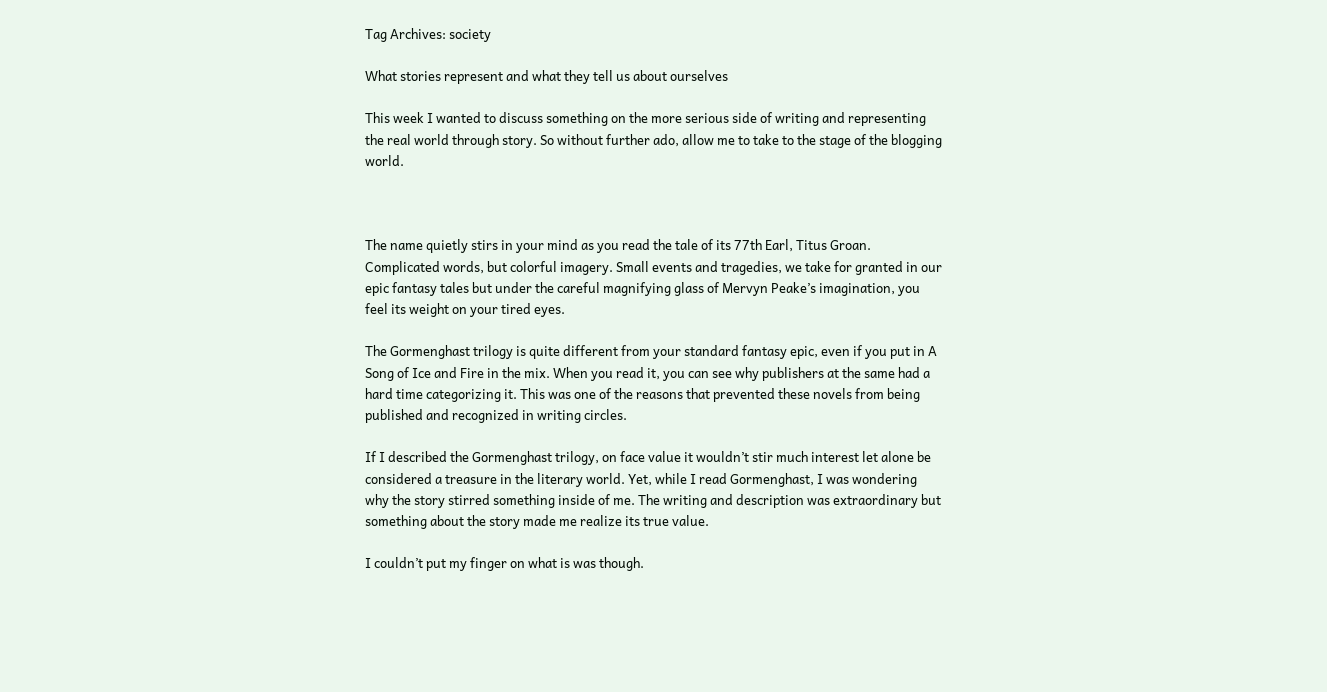Tag Archives: society

What stories represent and what they tell us about ourselves

This week I wanted to discuss something on the more serious side of writing and representing the real world through story. So without further ado, allow me to take to the stage of the blogging world.



The name quietly stirs in your mind as you read the tale of its 77th Earl, Titus Groan. Complicated words, but colorful imagery. Small events and tragedies, we take for granted in our epic fantasy tales but under the careful magnifying glass of Mervyn Peake’s imagination, you feel its weight on your tired eyes.

The Gormenghast trilogy is quite different from your standard fantasy epic, even if you put in A Song of Ice and Fire in the mix. When you read it, you can see why publishers at the same had a hard time categorizing it. This was one of the reasons that prevented these novels from being published and recognized in writing circles.

If I described the Gormenghast trilogy, on face value it wouldn’t stir much interest let alone be considered a treasure in the literary world. Yet, while I read Gormenghast, I was wondering why the story stirred something inside of me. The writing and description was extraordinary but something about the story made me realize its true value.

I couldn’t put my finger on what is was though.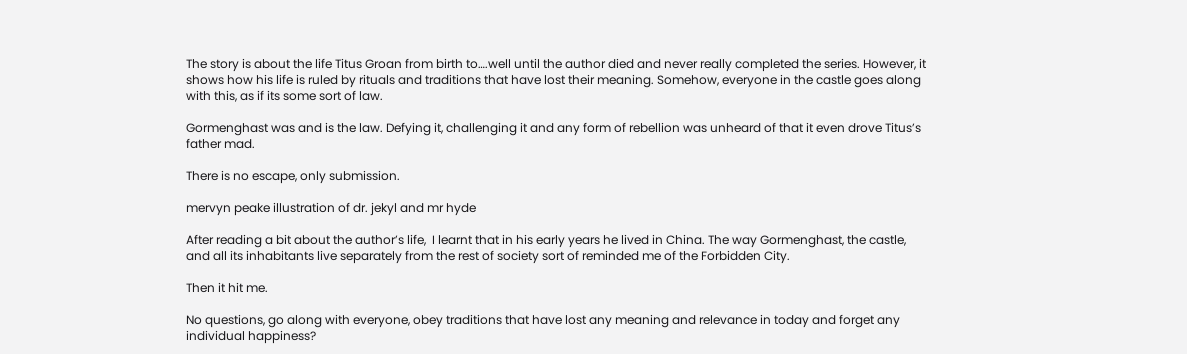The story is about the life Titus Groan from birth to….well until the author died and never really completed the series. However, it shows how his life is ruled by rituals and traditions that have lost their meaning. Somehow, everyone in the castle goes along with this, as if its some sort of law.

Gormenghast was and is the law. Defying it, challenging it and any form of rebellion was unheard of that it even drove Titus’s father mad.

There is no escape, only submission.

mervyn peake illustration of dr. jekyl and mr hyde

After reading a bit about the author’s life,  I learnt that in his early years he lived in China. The way Gormenghast, the castle, and all its inhabitants live separately from the rest of society sort of reminded me of the Forbidden City.

Then it hit me.

No questions, go along with everyone, obey traditions that have lost any meaning and relevance in today and forget any individual happiness?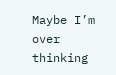Maybe I’m over thinking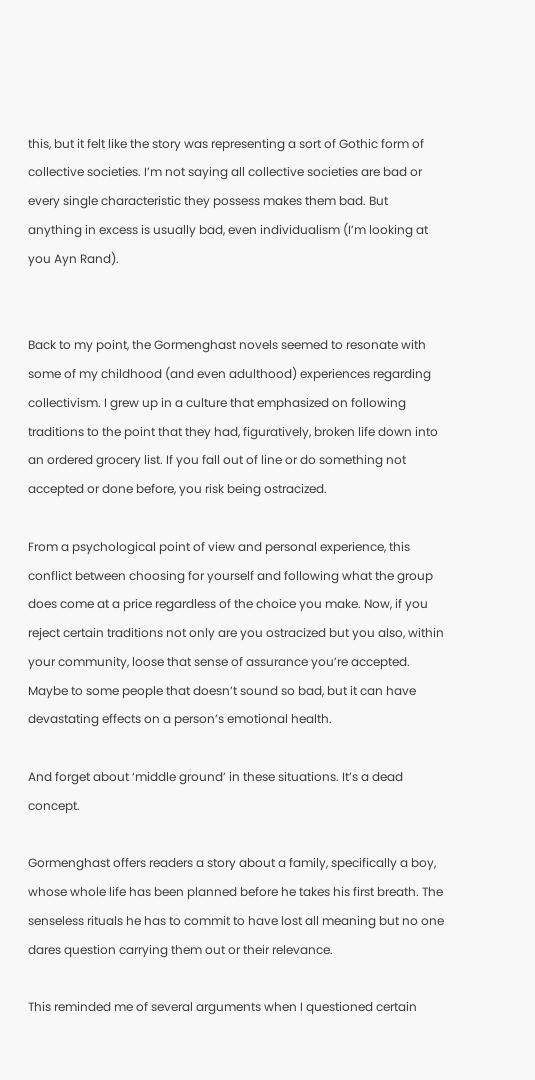this, but it felt like the story was representing a sort of Gothic form of collective societies. I’m not saying all collective societies are bad or every single characteristic they possess makes them bad. But anything in excess is usually bad, even individualism (I’m looking at you Ayn Rand).


Back to my point, the Gormenghast novels seemed to resonate with some of my childhood (and even adulthood) experiences regarding collectivism. I grew up in a culture that emphasized on following traditions to the point that they had, figuratively, broken life down into an ordered grocery list. If you fall out of line or do something not accepted or done before, you risk being ostracized.

From a psychological point of view and personal experience, this conflict between choosing for yourself and following what the group does come at a price regardless of the choice you make. Now, if you reject certain traditions not only are you ostracized but you also, within your community, loose that sense of assurance you’re accepted. Maybe to some people that doesn’t sound so bad, but it can have devastating effects on a person’s emotional health.

And forget about ‘middle ground’ in these situations. It’s a dead concept.

Gormenghast offers readers a story about a family, specifically a boy, whose whole life has been planned before he takes his first breath. The senseless rituals he has to commit to have lost all meaning but no one dares question carrying them out or their relevance.

This reminded me of several arguments when I questioned certain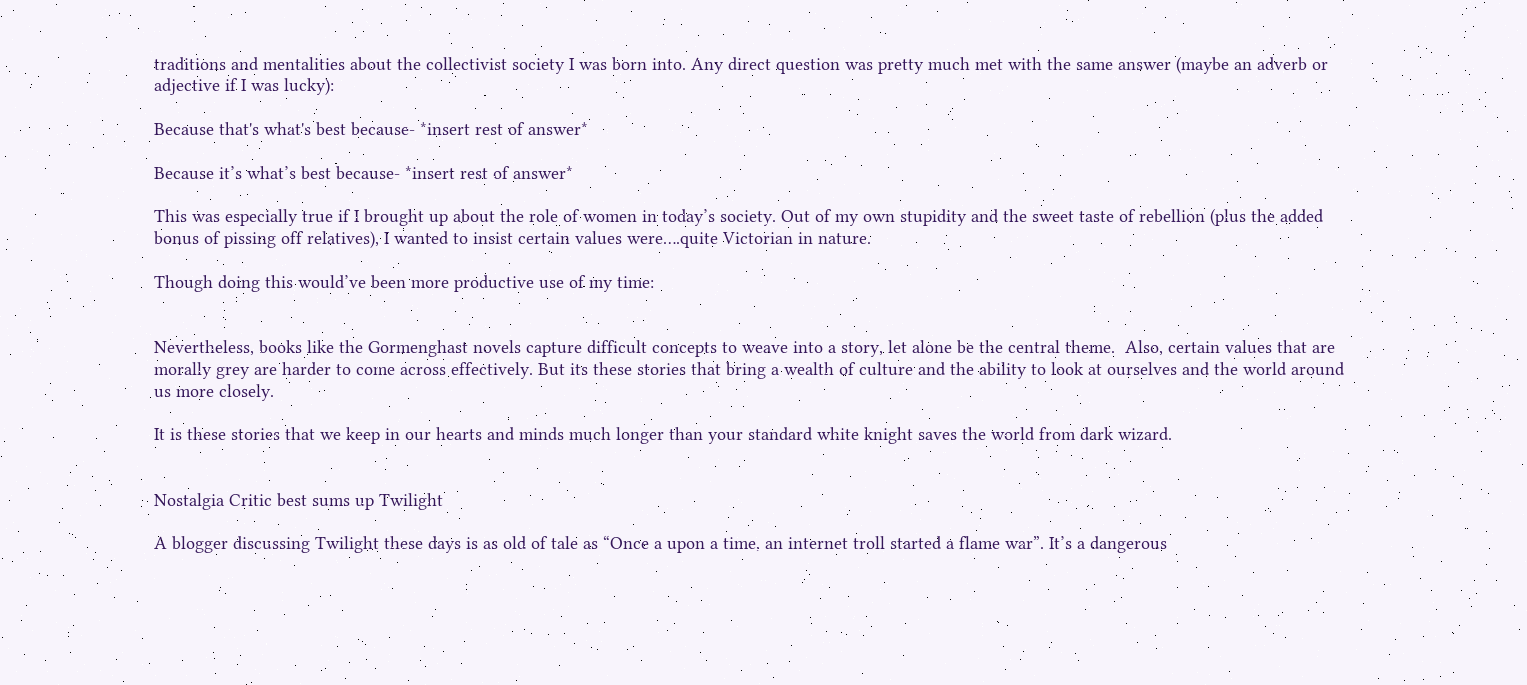traditions and mentalities about the collectivist society I was born into. Any direct question was pretty much met with the same answer (maybe an adverb or adjective if I was lucky):

Because that's what's best because- *insert rest of answer*

Because it’s what’s best because- *insert rest of answer*

This was especially true if I brought up about the role of women in today’s society. Out of my own stupidity and the sweet taste of rebellion (plus the added bonus of pissing off relatives), I wanted to insist certain values were….quite Victorian in nature.

Though doing this would’ve been more productive use of my time:


Nevertheless, books like the Gormenghast novels capture difficult concepts to weave into a story, let alone be the central theme.  Also, certain values that are morally grey are harder to come across effectively. But its these stories that bring a wealth of culture and the ability to look at ourselves and the world around us more closely.

It is these stories that we keep in our hearts and minds much longer than your standard white knight saves the world from dark wizard.


Nostalgia Critic best sums up Twilight

A blogger discussing Twilight these days is as old of tale as “Once a upon a time, an internet troll started a flame war”. It’s a dangerous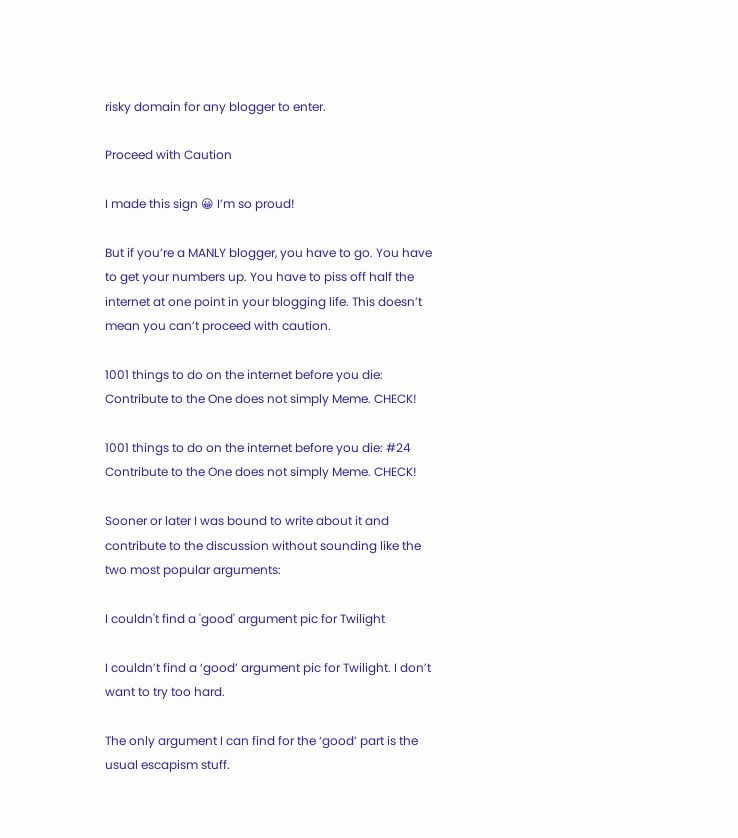risky domain for any blogger to enter.

Proceed with Caution

I made this sign 😀 I’m so proud!

But if you’re a MANLY blogger, you have to go. You have to get your numbers up. You have to piss off half the internet at one point in your blogging life. This doesn’t mean you can’t proceed with caution.

1001 things to do on the internet before you die: Contribute to the One does not simply Meme. CHECK!

1001 things to do on the internet before you die: #24 Contribute to the One does not simply Meme. CHECK!

Sooner or later I was bound to write about it and contribute to the discussion without sounding like the two most popular arguments:

I couldn't find a 'good' argument pic for Twilight

I couldn’t find a ‘good’ argument pic for Twilight. I don’t want to try too hard.

The only argument I can find for the ‘good’ part is the usual escapism stuff.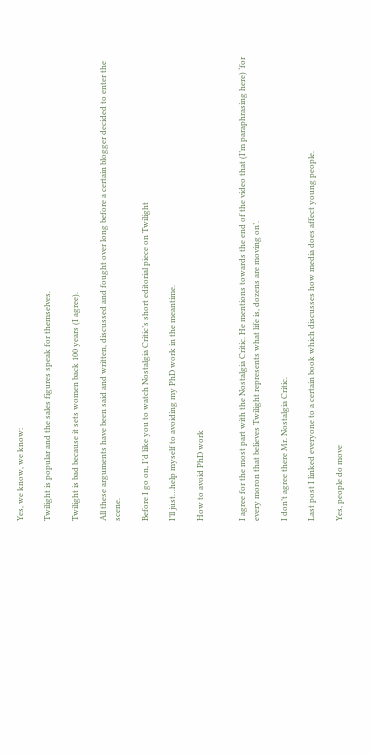Yes, we know, we know:

Twilight is popular and the sales figures speak for themselves.

Twilight is bad because it sets women back 100 years (I agree).

All these arguments have been said and written, discussed and fought over long before a certain blogger decided to enter the scene.

Before I go on, I’d like you to watch Nostalgia Critic’s short editorial piece on Twilight

I’ll just…help myself to avoiding my PhD work in the meantime.

How to avoid PhD work


I agree for the most part with the Nostalgia Critic. He mentions towards the end of the video that (I’m paraphrasing here) ‘for every moron that believes Twilight represents what life is, dozens are moving on’.

I don’t agree there Mr. Nostalgia Critic.

Last post I linked everyone to a certain book which discusses how media does affect young people.

Yes, people do move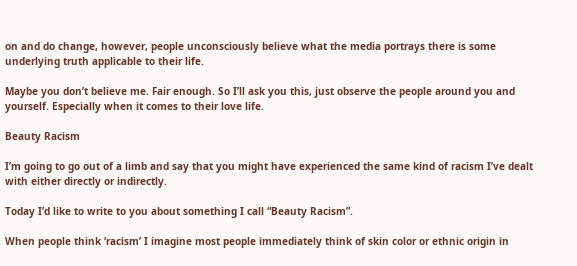on and do change, however, people unconsciously believe what the media portrays there is some underlying truth applicable to their life.

Maybe you don’t believe me. Fair enough. So I’ll ask you this, just observe the people around you and yourself. Especially when it comes to their love life.

Beauty Racism

I’m going to go out of a limb and say that you might have experienced the same kind of racism I’ve dealt with either directly or indirectly.

Today I’d like to write to you about something I call “Beauty Racism”.

When people think ‘racism’ I imagine most people immediately think of skin color or ethnic origin in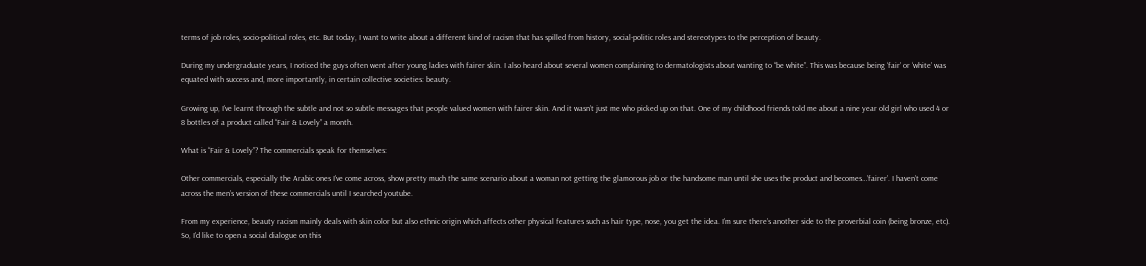terms of job roles, socio-political roles, etc. But today, I want to write about a different kind of racism that has spilled from history, social-politic roles and stereotypes to the perception of beauty.

During my undergraduate years, I noticed the guys often went after young ladies with fairer skin. I also heard about several women complaining to dermatologists about wanting to “be white”. This was because being ‘fair’ or ‘white’ was equated with success and, more importantly, in certain collective societies: beauty.

Growing up, I’ve learnt through the subtle and not so subtle messages that people valued women with fairer skin. And it wasn’t just me who picked up on that. One of my childhood friends told me about a nine year old girl who used 4 or 8 bottles of a product called “Fair & Lovely” a month.

What is “Fair & Lovely”? The commercials speak for themselves:

Other commercials, especially the Arabic ones I’ve come across, show pretty much the same scenario about a woman not getting the glamorous job or the handsome man until she uses the product and becomes…’fairer’. I haven’t come across the men’s version of these commercials until I searched youtube.

From my experience, beauty racism mainly deals with skin color but also ethnic origin which affects other physical features such as hair type, nose, you get the idea. I’m sure there’s another side to the proverbial coin (being bronze, etc). So, I’d like to open a social dialogue on this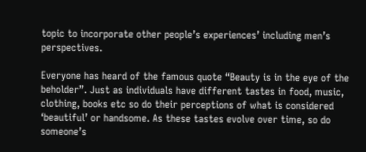topic to incorporate other people’s experiences’ including men’s perspectives.

Everyone has heard of the famous quote “Beauty is in the eye of the beholder”. Just as individuals have different tastes in food, music, clothing, books etc so do their perceptions of what is considered ‘beautiful’ or handsome. As these tastes evolve over time, so do someone’s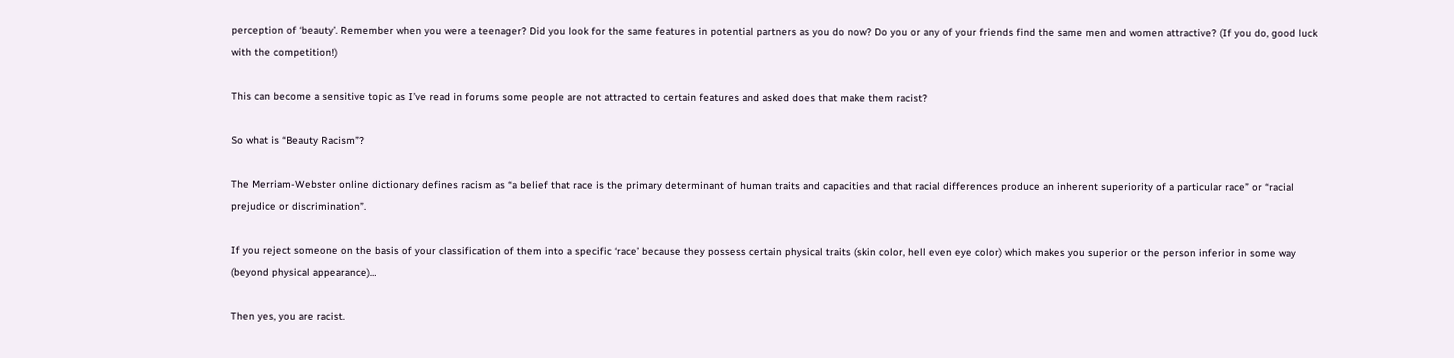perception of ‘beauty’. Remember when you were a teenager? Did you look for the same features in potential partners as you do now? Do you or any of your friends find the same men and women attractive? (If you do, good luck with the competition!)

This can become a sensitive topic as I’ve read in forums some people are not attracted to certain features and asked does that make them racist?

So what is “Beauty Racism”?

The Merriam-Webster online dictionary defines racism as “a belief that race is the primary determinant of human traits and capacities and that racial differences produce an inherent superiority of a particular race” or “racial prejudice or discrimination”.

If you reject someone on the basis of your classification of them into a specific ‘race’ because they possess certain physical traits (skin color, hell even eye color) which makes you superior or the person inferior in some way (beyond physical appearance)…

Then yes, you are racist.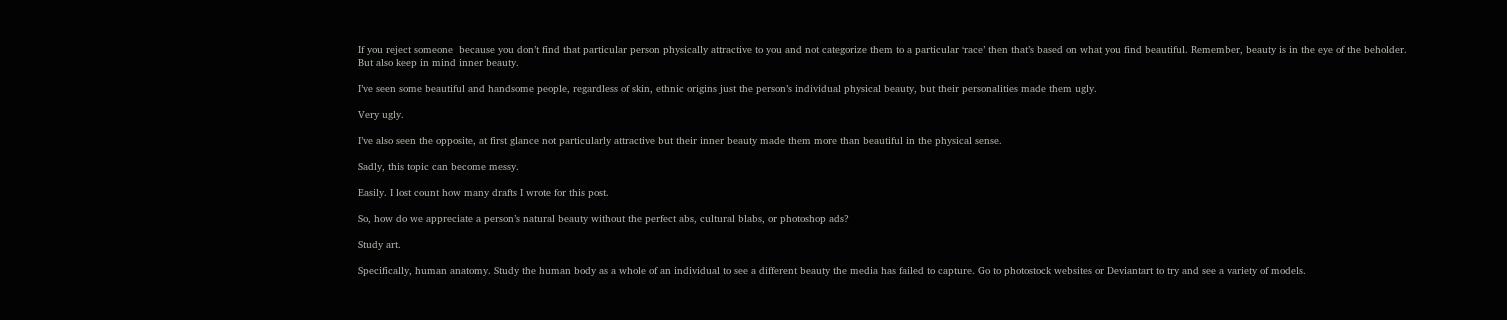If you reject someone  because you don’t find that particular person physically attractive to you and not categorize them to a particular ‘race’ then that’s based on what you find beautiful. Remember, beauty is in the eye of the beholder. But also keep in mind inner beauty.

I’ve seen some beautiful and handsome people, regardless of skin, ethnic origins just the person’s individual physical beauty, but their personalities made them ugly.

Very ugly.

I’ve also seen the opposite, at first glance not particularly attractive but their inner beauty made them more than beautiful in the physical sense.

Sadly, this topic can become messy.

Easily. I lost count how many drafts I wrote for this post.

So, how do we appreciate a person’s natural beauty without the perfect abs, cultural blabs, or photoshop ads?

Study art.

Specifically, human anatomy. Study the human body as a whole of an individual to see a different beauty the media has failed to capture. Go to photostock websites or Deviantart to try and see a variety of models.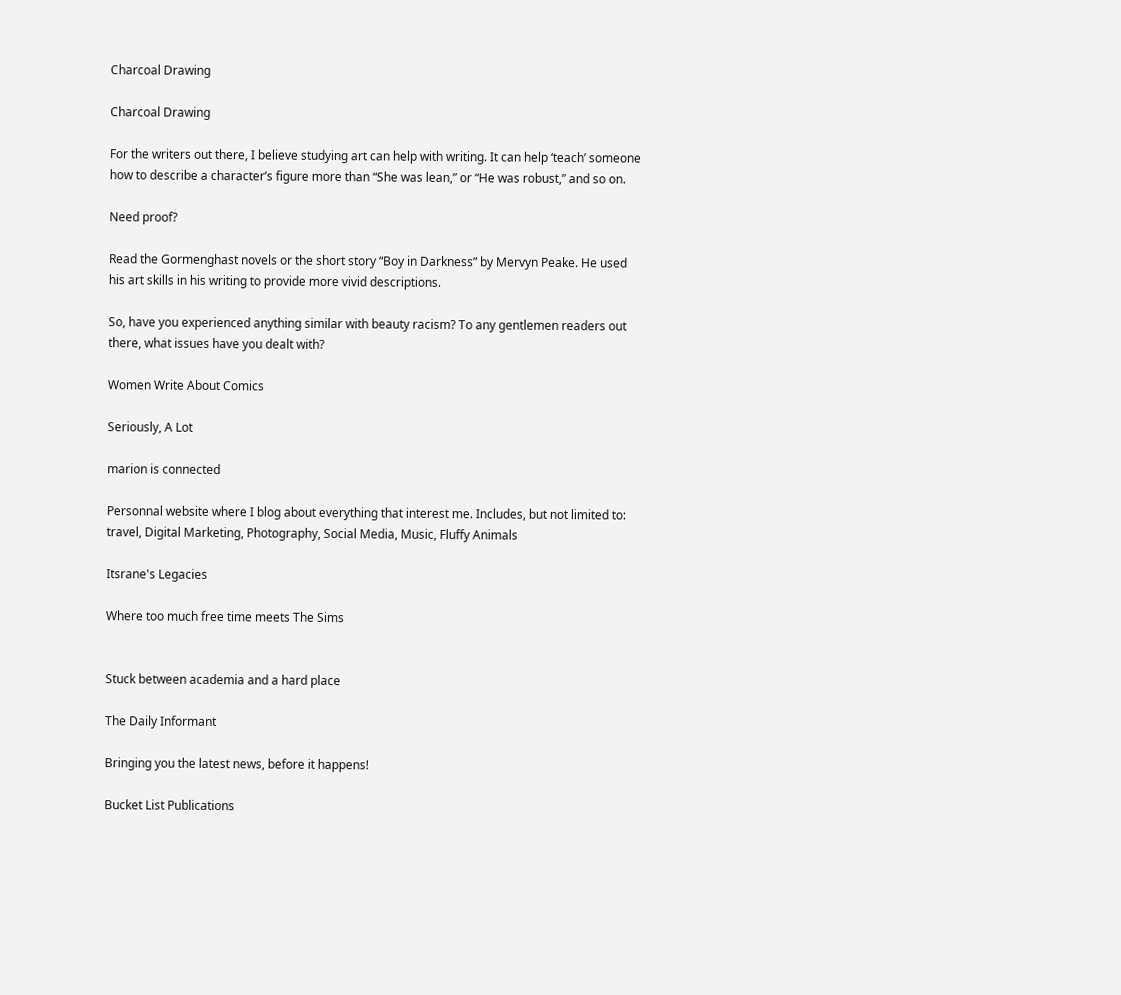Charcoal Drawing

Charcoal Drawing

For the writers out there, I believe studying art can help with writing. It can help ‘teach’ someone how to describe a character’s figure more than “She was lean,” or “He was robust,” and so on.

Need proof?

Read the Gormenghast novels or the short story “Boy in Darkness” by Mervyn Peake. He used his art skills in his writing to provide more vivid descriptions.

So, have you experienced anything similar with beauty racism? To any gentlemen readers out there, what issues have you dealt with?

Women Write About Comics

Seriously, A Lot

marion is connected

Personnal website where I blog about everything that interest me. Includes, but not limited to: travel, Digital Marketing, Photography, Social Media, Music, Fluffy Animals

Itsrane's Legacies

Where too much free time meets The Sims


Stuck between academia and a hard place

The Daily Informant

Bringing you the latest news, before it happens!

Bucket List Publications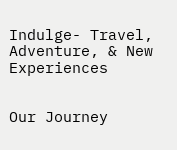Indulge- Travel, Adventure, & New Experiences


Our Journey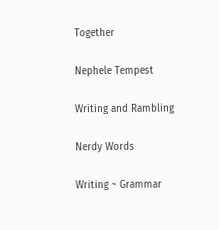Together

Nephele Tempest

Writing and Rambling

Nerdy Words

Writing ~ Grammar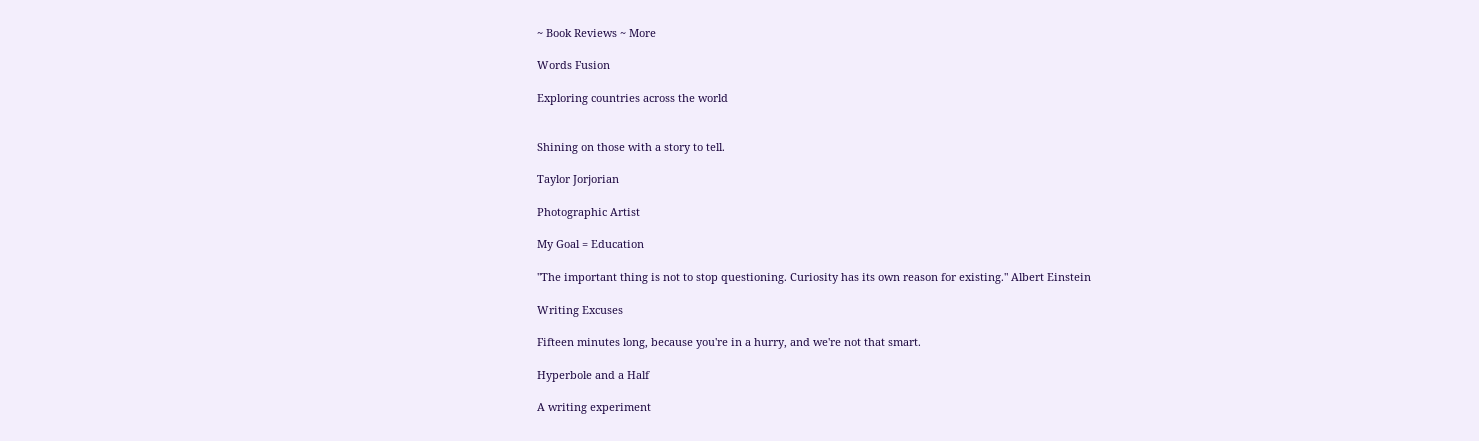~ Book Reviews ~ More

Words Fusion

Exploring countries across the world


Shining on those with a story to tell.

Taylor Jorjorian

Photographic Artist

My Goal = Education

"The important thing is not to stop questioning. Curiosity has its own reason for existing." Albert Einstein

Writing Excuses

Fifteen minutes long, because you're in a hurry, and we're not that smart.

Hyperbole and a Half

A writing experiment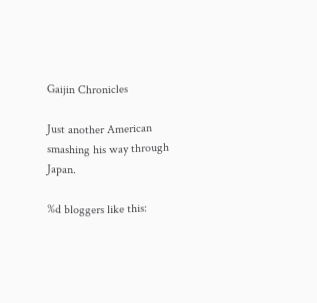Gaijin Chronicles

Just another American smashing his way through Japan.

%d bloggers like this: